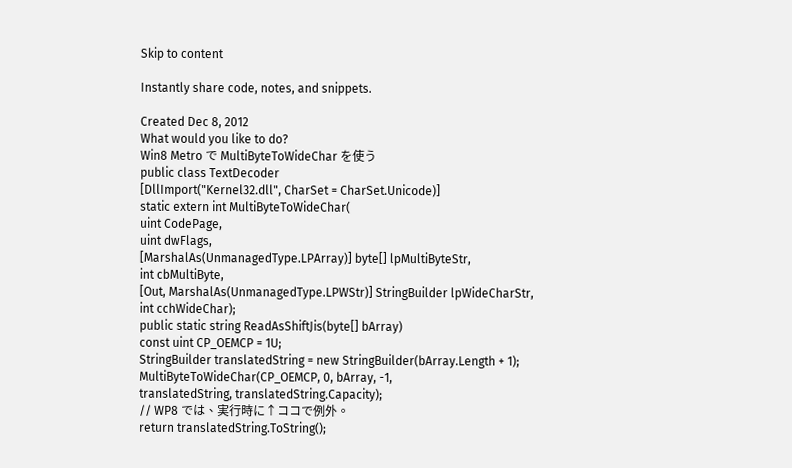Skip to content

Instantly share code, notes, and snippets.

Created Dec 8, 2012
What would you like to do?
Win8 Metro で MultiByteToWideChar を使う
public class TextDecoder
[DllImport("Kernel32.dll", CharSet = CharSet.Unicode)]
static extern int MultiByteToWideChar(
uint CodePage,
uint dwFlags,
[MarshalAs(UnmanagedType.LPArray)] byte[] lpMultiByteStr,
int cbMultiByte,
[Out, MarshalAs(UnmanagedType.LPWStr)] StringBuilder lpWideCharStr,
int cchWideChar);
public static string ReadAsShiftJis(byte[] bArray)
const uint CP_OEMCP = 1U;
StringBuilder translatedString = new StringBuilder(bArray.Length + 1);
MultiByteToWideChar(CP_OEMCP, 0, bArray, -1,
translatedString, translatedString.Capacity);
// WP8 では、実行時に↑ココで例外。
return translatedString.ToString();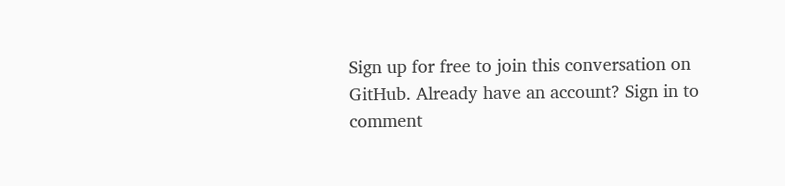Sign up for free to join this conversation on GitHub. Already have an account? Sign in to comment